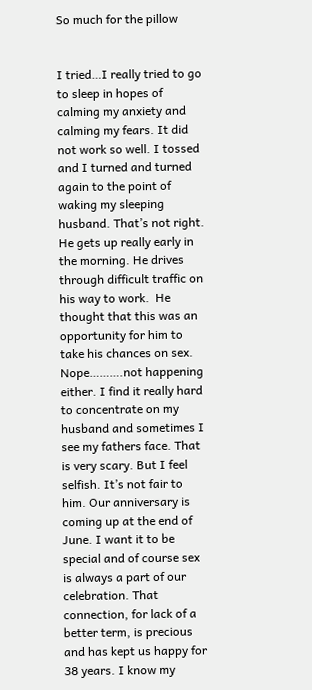So much for the pillow


I tried…I really tried to go to sleep in hopes of calming my anxiety and calming my fears. It did not work so well. I tossed and I turned and turned again to the point of waking my sleeping husband. That’s not right. He gets up really early in the morning. He drives through difficult traffic on his way to work.  He thought that this was an opportunity for him to take his chances on sex. Nope……….not happening either. I find it really hard to concentrate on my husband and sometimes I see my fathers face. That is very scary. But I feel selfish. It’s not fair to him. Our anniversary is coming up at the end of June. I want it to be special and of course sex is always a part of our celebration. That connection, for lack of a better term, is precious and has kept us happy for 38 years. I know my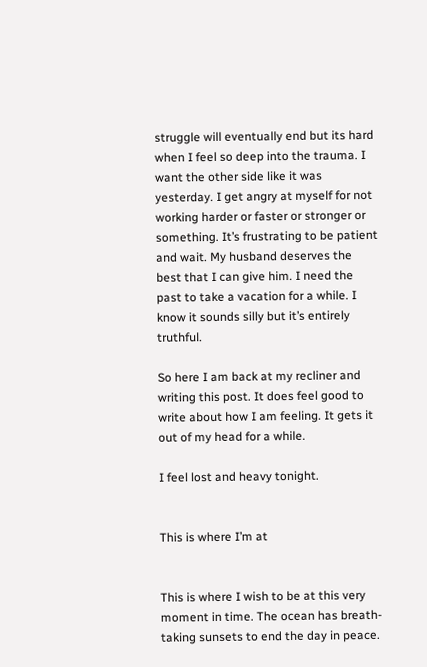struggle will eventually end but its hard when I feel so deep into the trauma. I want the other side like it was yesterday. I get angry at myself for not working harder or faster or stronger or something. It’s frustrating to be patient and wait. My husband deserves the best that I can give him. I need the past to take a vacation for a while. I know it sounds silly but it’s entirely truthful.

So here I am back at my recliner and writing this post. It does feel good to write about how I am feeling. It gets it out of my head for a while.

I feel lost and heavy tonight.


This is where I’m at


This is where I wish to be at this very moment in time. The ocean has breath-taking sunsets to end the day in peace.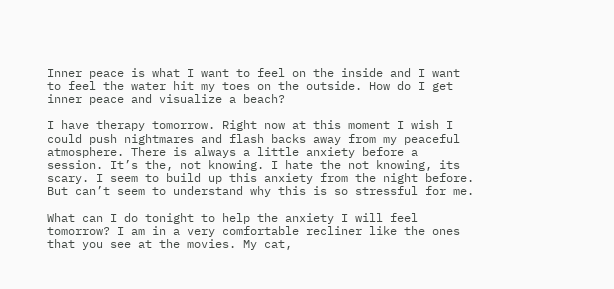Inner peace is what I want to feel on the inside and I want to feel the water hit my toes on the outside. How do I get inner peace and visualize a beach?

I have therapy tomorrow. Right now at this moment I wish I could push nightmares and flash backs away from my peaceful atmosphere. There is always a little anxiety before a session. It’s the, not knowing. I hate the not knowing, its scary. I seem to build up this anxiety from the night before. But can’t seem to understand why this is so stressful for me.

What can I do tonight to help the anxiety I will feel tomorrow? I am in a very comfortable recliner like the ones that you see at the movies. My cat,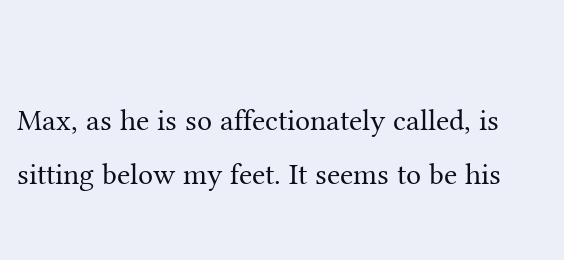Max, as he is so affectionately called, is sitting below my feet. It seems to be his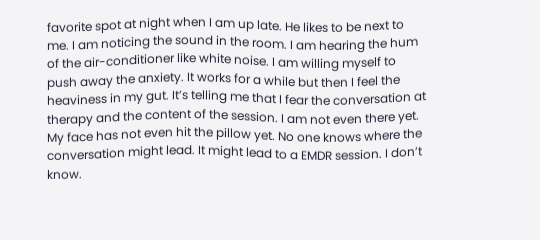favorite spot at night when I am up late. He likes to be next to me. I am noticing the sound in the room. I am hearing the hum of the air-conditioner like white noise. I am willing myself to push away the anxiety. It works for a while but then I feel the heaviness in my gut. It’s telling me that I fear the conversation at therapy and the content of the session. I am not even there yet. My face has not even hit the pillow yet. No one knows where the conversation might lead. It might lead to a EMDR session. I don’t know.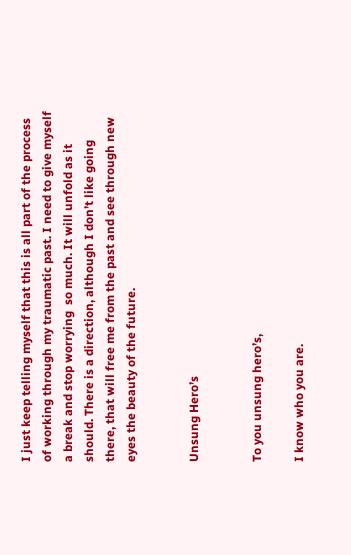I just keep telling myself that this is all part of the process of working through my traumatic past. I need to give myself a break and stop worrying  so much. It will unfold as it should. There is a direction, although I don’t like going there, that will free me from the past and see through new eyes the beauty of the future.


Unsung Hero’s


To you unsung hero’s,

I know who you are.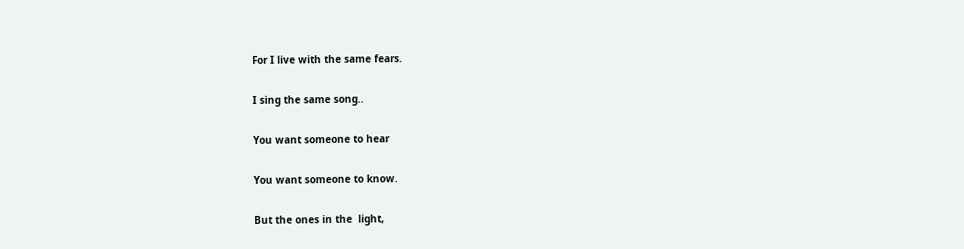For I live with the same fears.

I sing the same song..

You want someone to hear

You want someone to know.

But the ones in the  light,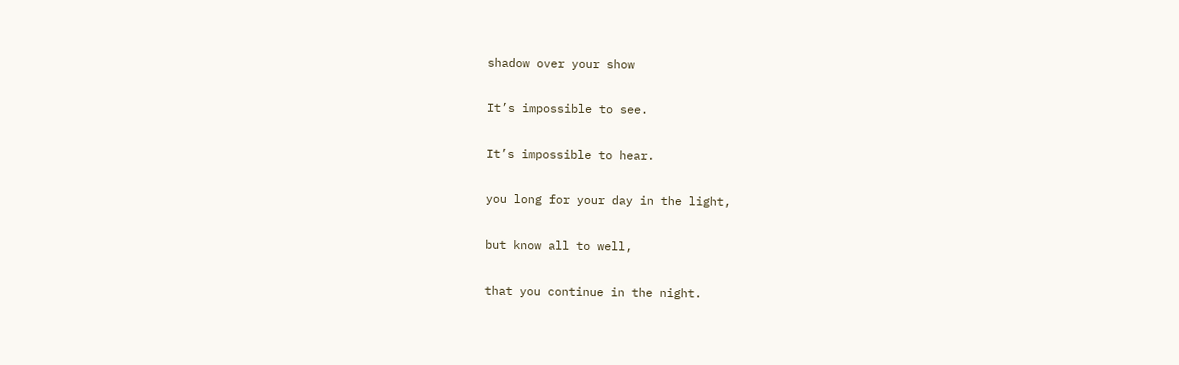shadow over your show

It’s impossible to see.

It’s impossible to hear.

you long for your day in the light,

but know all to well,

that you continue in the night.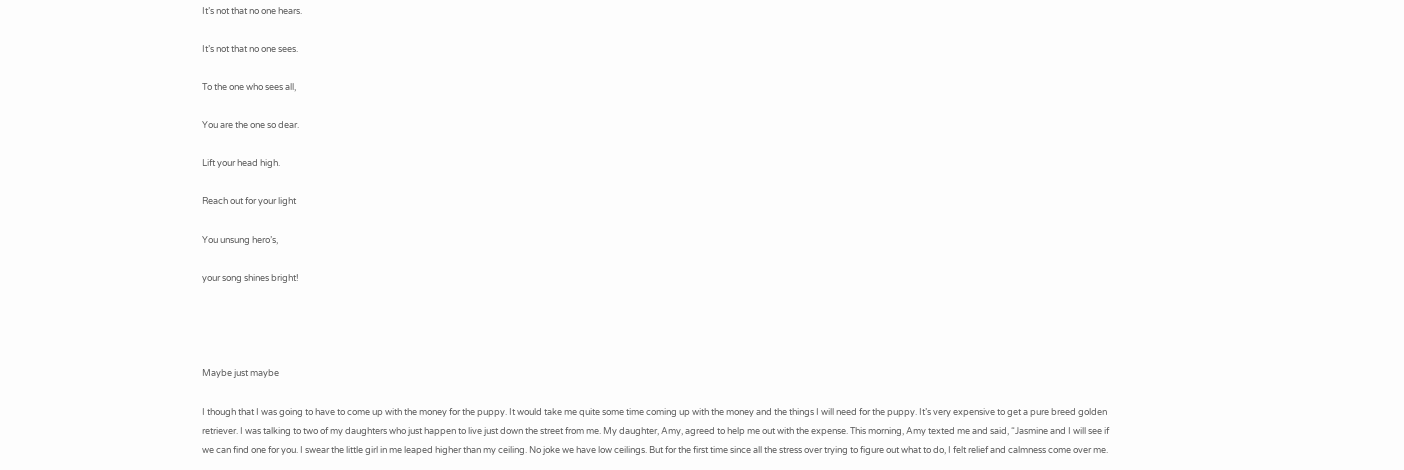It’s not that no one hears.

It’s not that no one sees.

To the one who sees all,

You are the one so dear.

Lift your head high.

Reach out for your light

You unsung hero’s,

your song shines bright!




Maybe just maybe

I though that I was going to have to come up with the money for the puppy. It would take me quite some time coming up with the money and the things I will need for the puppy. It’s very expensive to get a pure breed golden retriever. I was talking to two of my daughters who just happen to live just down the street from me. My daughter, Amy, agreed to help me out with the expense. This morning, Amy texted me and said, “Jasmine and I will see if we can find one for you. I swear the little girl in me leaped higher than my ceiling. No joke we have low ceilings. But for the first time since all the stress over trying to figure out what to do, I felt relief and calmness come over me.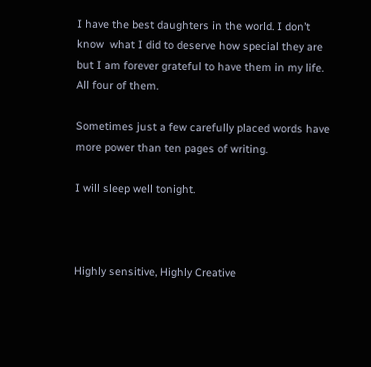I have the best daughters in the world. I don’t know  what I did to deserve how special they are but I am forever grateful to have them in my life. All four of them.

Sometimes just a few carefully placed words have more power than ten pages of writing.

I will sleep well tonight.



Highly sensitive, Highly Creative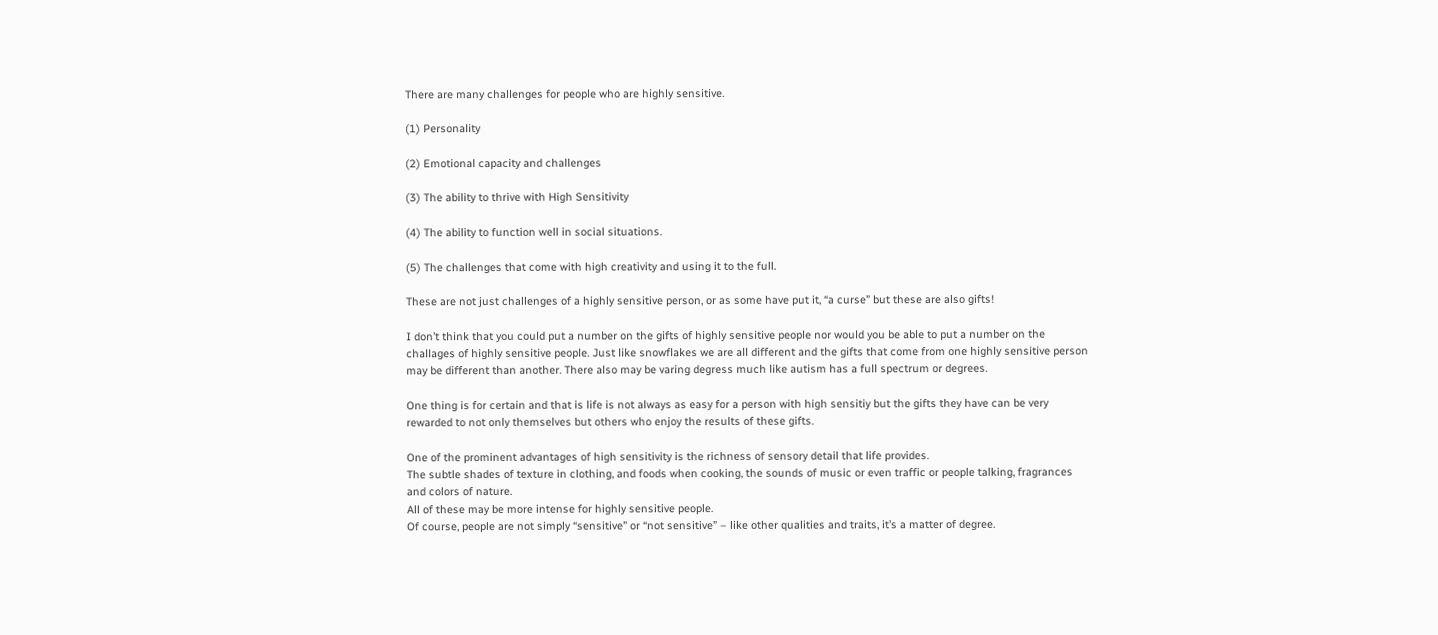There are many challenges for people who are highly sensitive.

(1) Personality

(2) Emotional capacity and challenges

(3) The ability to thrive with High Sensitivity

(4) The ability to function well in social situations.

(5) The challenges that come with high creativity and using it to the full.

These are not just challenges of a highly sensitive person, or as some have put it, “a curse” but these are also gifts!

I don’t think that you could put a number on the gifts of highly sensitive people nor would you be able to put a number on the challages of highly sensitive people. Just like snowflakes we are all different and the gifts that come from one highly sensitive person may be different than another. There also may be varing degress much like autism has a full spectrum or degrees.

One thing is for certain and that is life is not always as easy for a person with high sensitiy but the gifts they have can be very rewarded to not only themselves but others who enjoy the results of these gifts.

One of the prominent advantages of high sensitivity is the richness of sensory detail that life provides.
The subtle shades of texture in clothing, and foods when cooking, the sounds of music or even traffic or people talking, fragrances and colors of nature.
All of these may be more intense for highly sensitive people.
Of course, people are not simply “sensitive” or “not sensitive” – like other qualities and traits, it’s a matter of degree.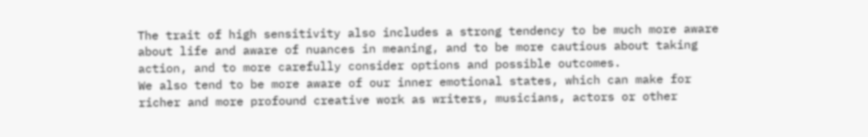The trait of high sensitivity also includes a strong tendency to be much more aware about life and aware of nuances in meaning, and to be more cautious about taking action, and to more carefully consider options and possible outcomes.
We also tend to be more aware of our inner emotional states, which can make for richer and more profound creative work as writers, musicians, actors or other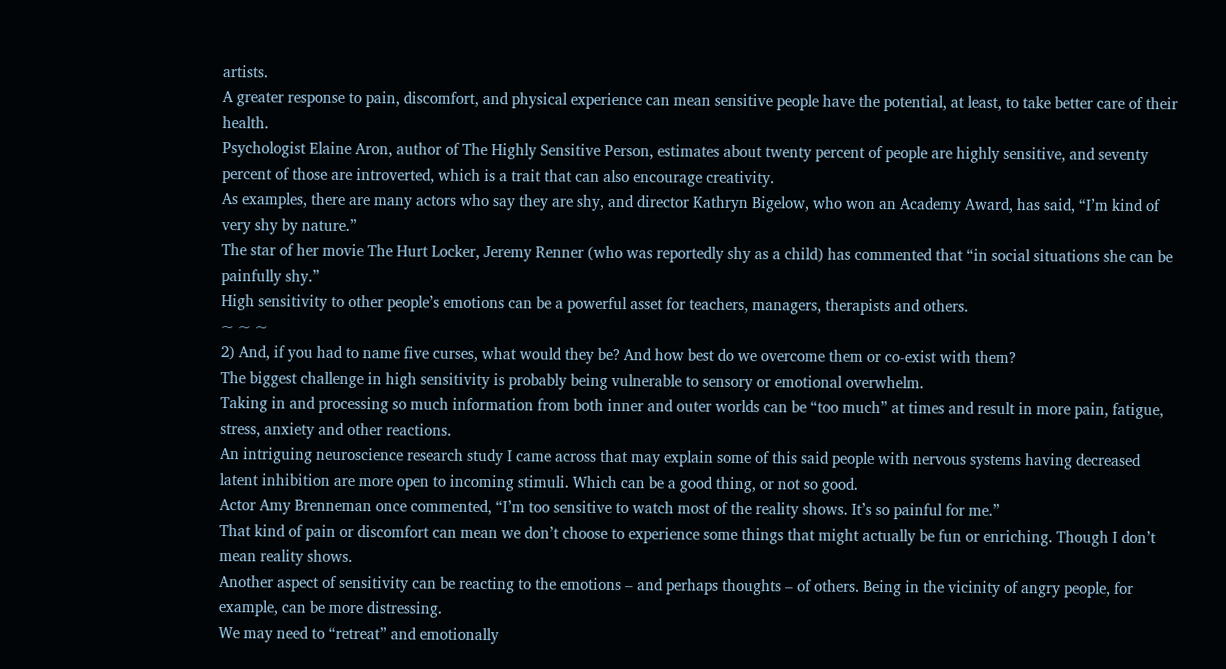artists.
A greater response to pain, discomfort, and physical experience can mean sensitive people have the potential, at least, to take better care of their health.
Psychologist Elaine Aron, author of The Highly Sensitive Person, estimates about twenty percent of people are highly sensitive, and seventy percent of those are introverted, which is a trait that can also encourage creativity.
As examples, there are many actors who say they are shy, and director Kathryn Bigelow, who won an Academy Award, has said, “I’m kind of very shy by nature.”
The star of her movie The Hurt Locker, Jeremy Renner (who was reportedly shy as a child) has commented that “in social situations she can be painfully shy.”
High sensitivity to other people’s emotions can be a powerful asset for teachers, managers, therapists and others.
~ ~ ~
2) And, if you had to name five curses, what would they be? And how best do we overcome them or co-exist with them?
The biggest challenge in high sensitivity is probably being vulnerable to sensory or emotional overwhelm.
Taking in and processing so much information from both inner and outer worlds can be “too much” at times and result in more pain, fatigue, stress, anxiety and other reactions.
An intriguing neuroscience research study I came across that may explain some of this said people with nervous systems having decreased latent inhibition are more open to incoming stimuli. Which can be a good thing, or not so good.
Actor Amy Brenneman once commented, “I’m too sensitive to watch most of the reality shows. It’s so painful for me.”
That kind of pain or discomfort can mean we don’t choose to experience some things that might actually be fun or enriching. Though I don’t mean reality shows.
Another aspect of sensitivity can be reacting to the emotions – and perhaps thoughts – of others. Being in the vicinity of angry people, for example, can be more distressing.
We may need to “retreat” and emotionally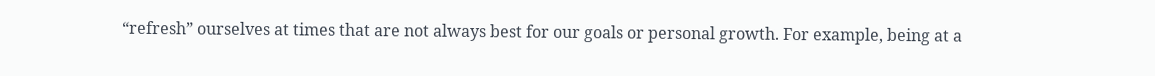“refresh” ourselves at times that are not always best for our goals or personal growth. For example, being at a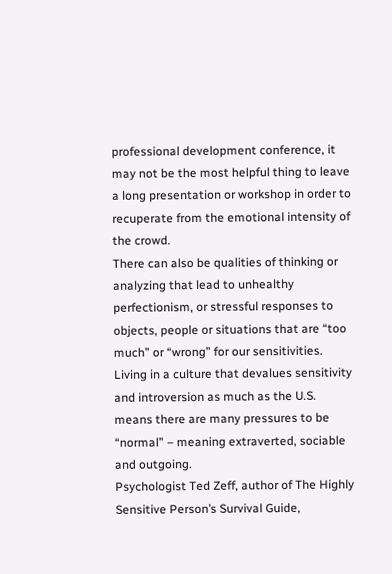professional development conference, it may not be the most helpful thing to leave a long presentation or workshop in order to recuperate from the emotional intensity of the crowd.
There can also be qualities of thinking or analyzing that lead to unhealthy perfectionism, or stressful responses to objects, people or situations that are “too much” or “wrong” for our sensitivities.
Living in a culture that devalues sensitivity and introversion as much as the U.S. means there are many pressures to be “normal” – meaning extraverted, sociable and outgoing.
Psychologist Ted Zeff, author of The Highly Sensitive Person’s Survival Guide,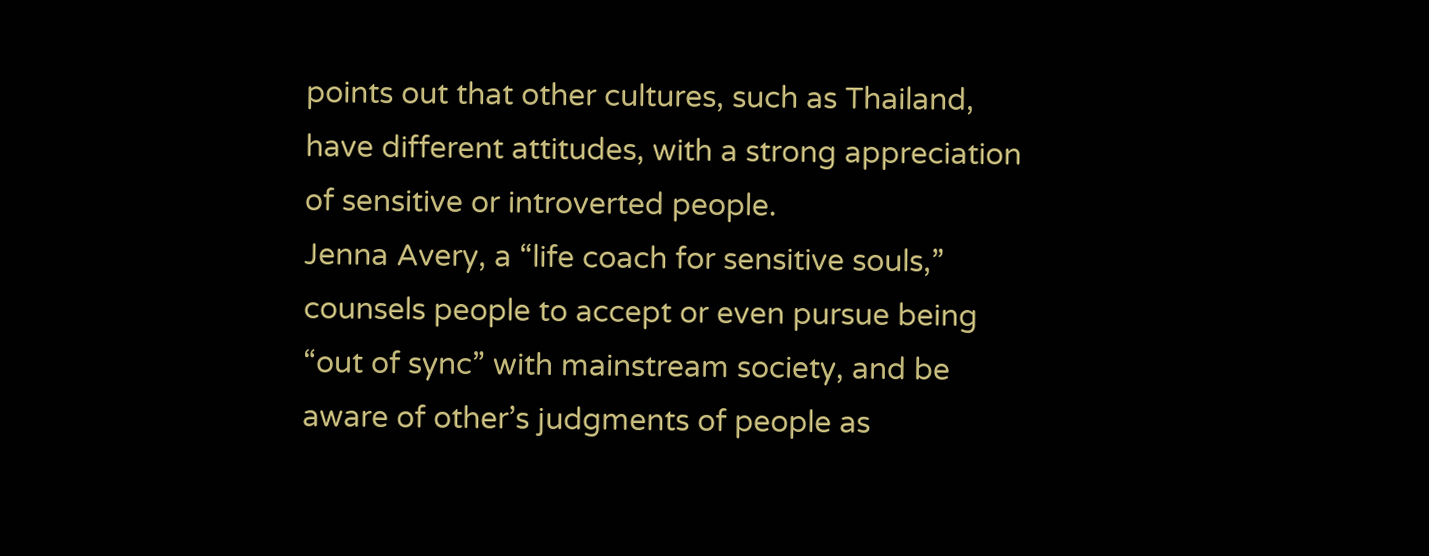points out that other cultures, such as Thailand, have different attitudes, with a strong appreciation of sensitive or introverted people.
Jenna Avery, a “life coach for sensitive souls,” counsels people to accept or even pursue being “out of sync” with mainstream society, and be aware of other’s judgments of people as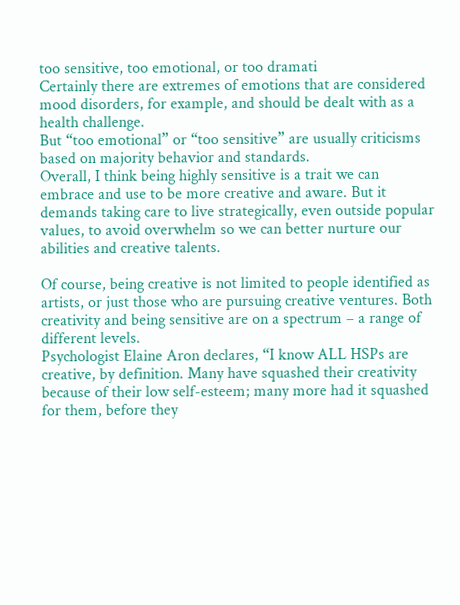too sensitive, too emotional, or too dramati
Certainly there are extremes of emotions that are considered mood disorders, for example, and should be dealt with as a health challenge.
But “too emotional” or “too sensitive” are usually criticisms based on majority behavior and standards.
Overall, I think being highly sensitive is a trait we can embrace and use to be more creative and aware. But it demands taking care to live strategically, even outside popular values, to avoid overwhelm so we can better nurture our abilities and creative talents.

Of course, being creative is not limited to people identified as artists, or just those who are pursuing creative ventures. Both creativity and being sensitive are on a spectrum – a range of different levels.
Psychologist Elaine Aron declares, “I know ALL HSPs are creative, by definition. Many have squashed their creativity because of their low self-esteem; many more had it squashed for them, before they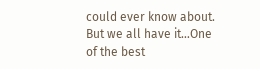could ever know about. But we all have it…One of the best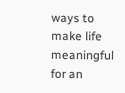ways to make life meaningful for an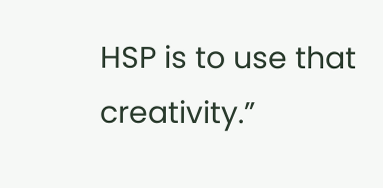HSP is to use that creativity.”